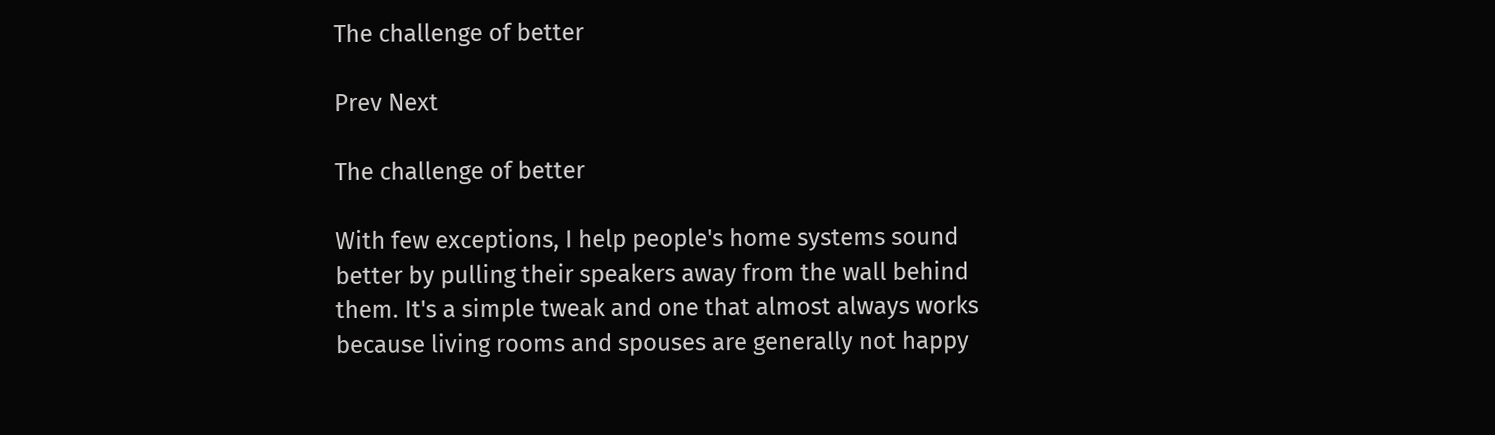The challenge of better

Prev Next

The challenge of better

With few exceptions, I help people's home systems sound better by pulling their speakers away from the wall behind them. It's a simple tweak and one that almost always works because living rooms and spouses are generally not happy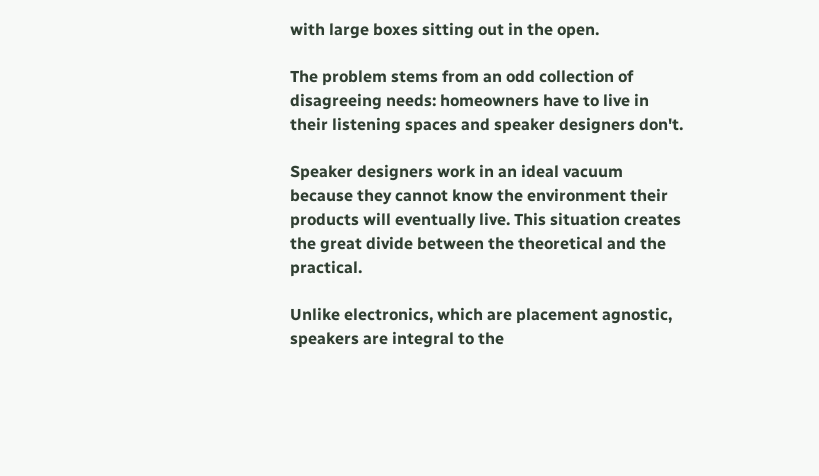with large boxes sitting out in the open.

The problem stems from an odd collection of disagreeing needs: homeowners have to live in their listening spaces and speaker designers don't.

Speaker designers work in an ideal vacuum because they cannot know the environment their products will eventually live. This situation creates the great divide between the theoretical and the practical.

Unlike electronics, which are placement agnostic, speakers are integral to the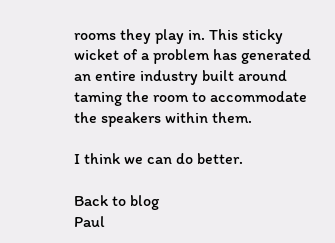rooms they play in. This sticky wicket of a problem has generated an entire industry built around taming the room to accommodate the speakers within them.

I think we can do better.

Back to blog
Paul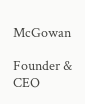McGowan

Founder & CEO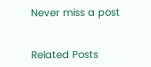Never miss a post


Related Posts